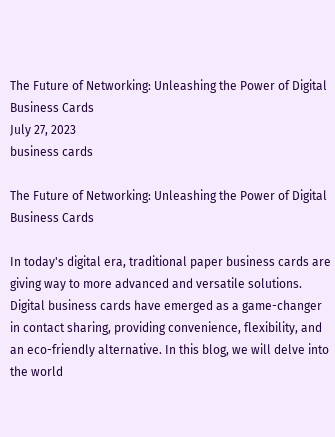The Future of Networking: Unleashing the Power of Digital Business Cards
July 27, 2023
business cards

The Future of Networking: Unleashing the Power of Digital Business Cards

In today's digital era, traditional paper business cards are giving way to more advanced and versatile solutions. Digital business cards have emerged as a game-changer in contact sharing, providing convenience, flexibility, and an eco-friendly alternative. In this blog, we will delve into the world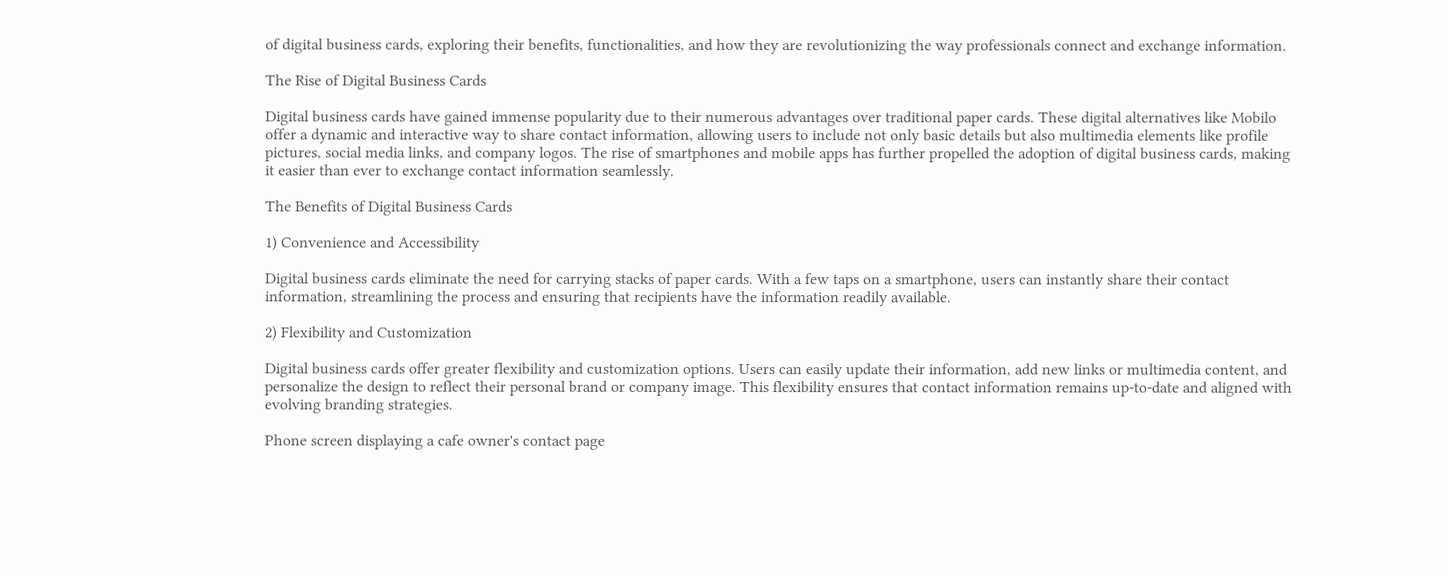of digital business cards, exploring their benefits, functionalities, and how they are revolutionizing the way professionals connect and exchange information.

The Rise of Digital Business Cards

Digital business cards have gained immense popularity due to their numerous advantages over traditional paper cards. These digital alternatives like Mobilo offer a dynamic and interactive way to share contact information, allowing users to include not only basic details but also multimedia elements like profile pictures, social media links, and company logos. The rise of smartphones and mobile apps has further propelled the adoption of digital business cards, making it easier than ever to exchange contact information seamlessly.

The Benefits of Digital Business Cards

1) Convenience and Accessibility

Digital business cards eliminate the need for carrying stacks of paper cards. With a few taps on a smartphone, users can instantly share their contact information, streamlining the process and ensuring that recipients have the information readily available.

2) Flexibility and Customization

Digital business cards offer greater flexibility and customization options. Users can easily update their information, add new links or multimedia content, and personalize the design to reflect their personal brand or company image. This flexibility ensures that contact information remains up-to-date and aligned with evolving branding strategies.

Phone screen displaying a cafe owner's contact page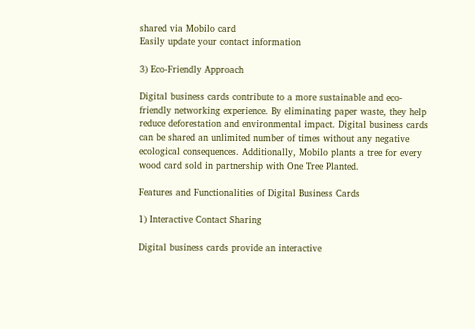shared via Mobilo card
Easily update your contact information

3) Eco-Friendly Approach

Digital business cards contribute to a more sustainable and eco-friendly networking experience. By eliminating paper waste, they help reduce deforestation and environmental impact. Digital business cards can be shared an unlimited number of times without any negative ecological consequences. Additionally, Mobilo plants a tree for every wood card sold in partnership with One Tree Planted.

Features and Functionalities of Digital Business Cards

1) Interactive Contact Sharing

Digital business cards provide an interactive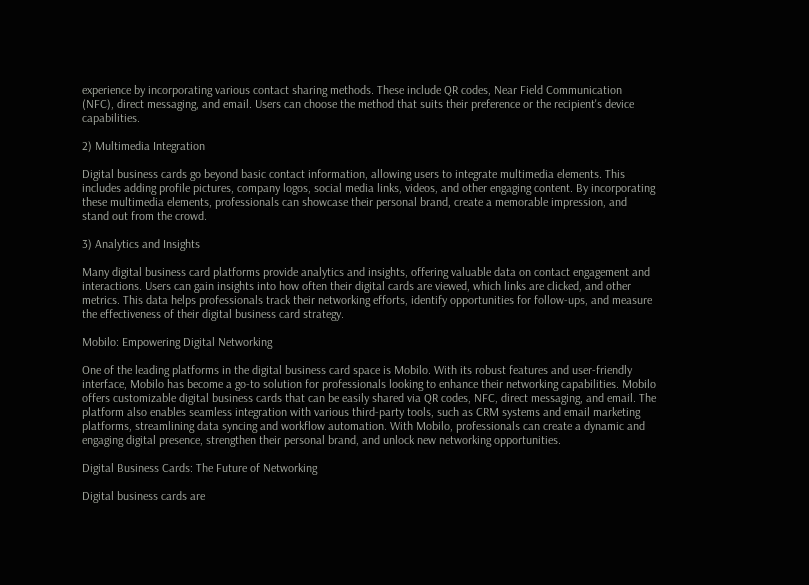experience by incorporating various contact sharing methods. These include QR codes, Near Field Communication (NFC), direct messaging, and email. Users can choose the method that suits their preference or the recipient's device capabilities.

2) Multimedia Integration

Digital business cards go beyond basic contact information, allowing users to integrate multimedia elements. This includes adding profile pictures, company logos, social media links, videos, and other engaging content. By incorporating these multimedia elements, professionals can showcase their personal brand, create a memorable impression, and stand out from the crowd.

3) Analytics and Insights

Many digital business card platforms provide analytics and insights, offering valuable data on contact engagement and interactions. Users can gain insights into how often their digital cards are viewed, which links are clicked, and other metrics. This data helps professionals track their networking efforts, identify opportunities for follow-ups, and measure the effectiveness of their digital business card strategy.

Mobilo: Empowering Digital Networking

One of the leading platforms in the digital business card space is Mobilo. With its robust features and user-friendly interface, Mobilo has become a go-to solution for professionals looking to enhance their networking capabilities. Mobilo offers customizable digital business cards that can be easily shared via QR codes, NFC, direct messaging, and email. The platform also enables seamless integration with various third-party tools, such as CRM systems and email marketing platforms, streamlining data syncing and workflow automation. With Mobilo, professionals can create a dynamic and engaging digital presence, strengthen their personal brand, and unlock new networking opportunities.

Digital Business Cards: The Future of Networking

Digital business cards are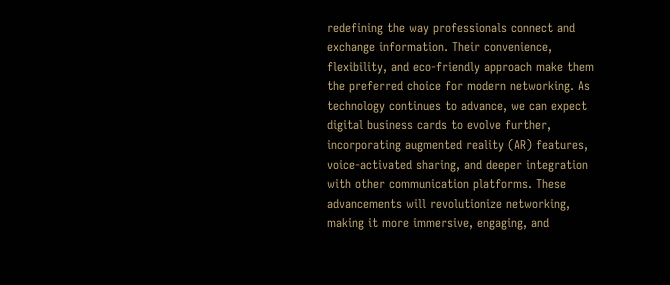redefining the way professionals connect and exchange information. Their convenience, flexibility, and eco-friendly approach make them the preferred choice for modern networking. As technology continues to advance, we can expect digital business cards to evolve further, incorporating augmented reality (AR) features, voice-activated sharing, and deeper integration with other communication platforms. These advancements will revolutionize networking, making it more immersive, engaging, and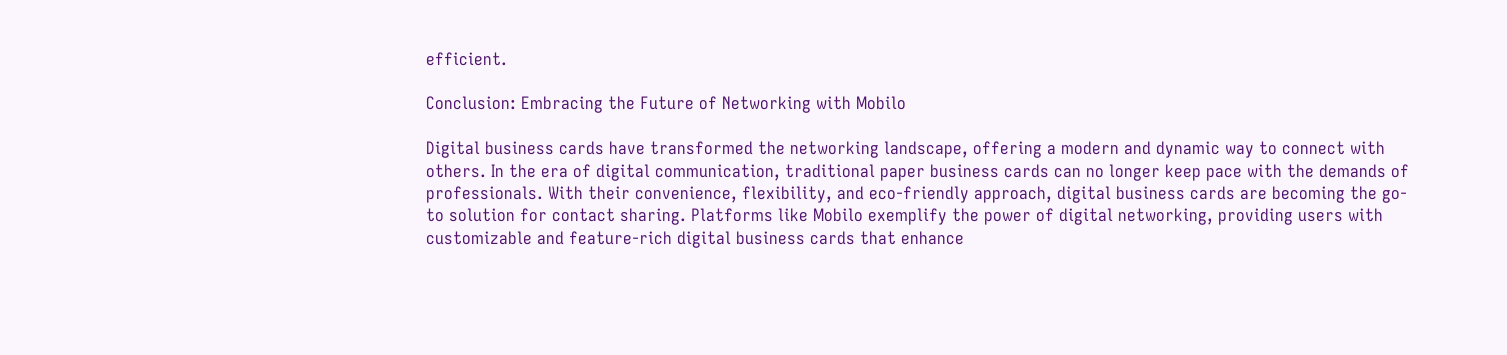efficient.

Conclusion: Embracing the Future of Networking with Mobilo

Digital business cards have transformed the networking landscape, offering a modern and dynamic way to connect with others. In the era of digital communication, traditional paper business cards can no longer keep pace with the demands of professionals. With their convenience, flexibility, and eco-friendly approach, digital business cards are becoming the go-to solution for contact sharing. Platforms like Mobilo exemplify the power of digital networking, providing users with customizable and feature-rich digital business cards that enhance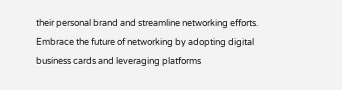their personal brand and streamline networking efforts. Embrace the future of networking by adopting digital business cards and leveraging platforms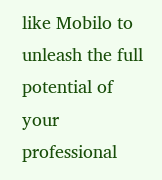like Mobilo to unleash the full potential of your professional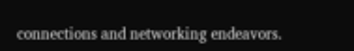connections and networking endeavors.